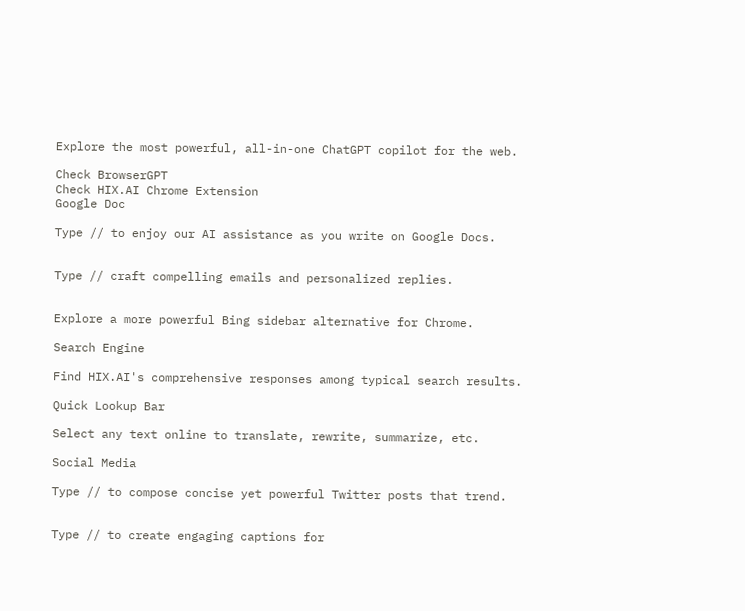Explore the most powerful, all-in-one ChatGPT copilot for the web.

Check BrowserGPT
Check HIX.AI Chrome Extension
Google Doc

Type // to enjoy our AI assistance as you write on Google Docs.


Type // craft compelling emails and personalized replies.


Explore a more powerful Bing sidebar alternative for Chrome.

Search Engine

Find HIX.AI's comprehensive responses among typical search results.

Quick Lookup Bar

Select any text online to translate, rewrite, summarize, etc.

Social Media

Type // to compose concise yet powerful Twitter posts that trend.


Type // to create engaging captions for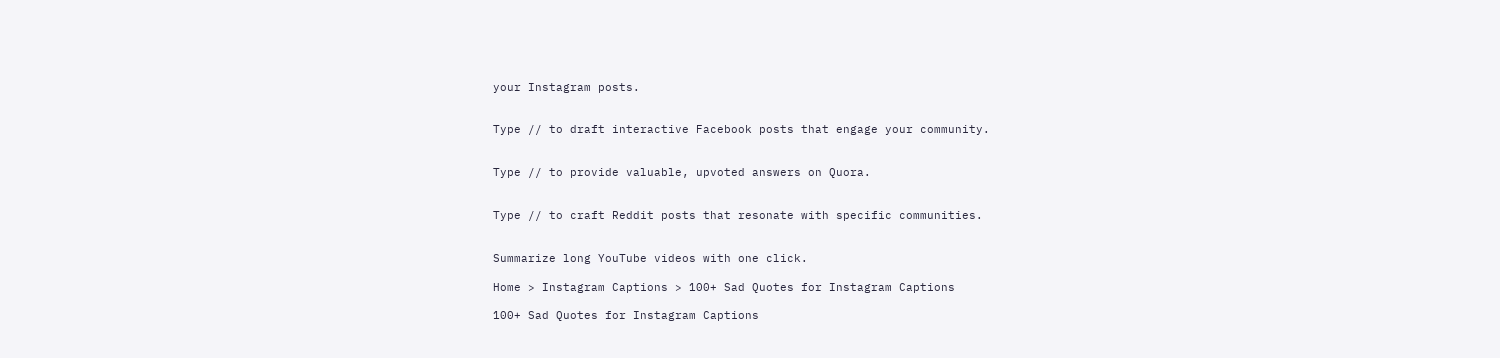your Instagram posts.


Type // to draft interactive Facebook posts that engage your community.


Type // to provide valuable, upvoted answers on Quora.


Type // to craft Reddit posts that resonate with specific communities.


Summarize long YouTube videos with one click.

Home > Instagram Captions > 100+ Sad Quotes for Instagram Captions

100+ Sad Quotes for Instagram Captions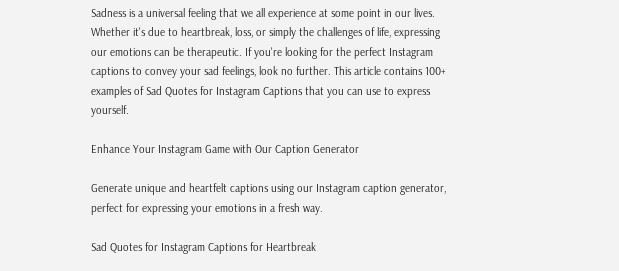Sadness is a universal feeling that we all experience at some point in our lives. Whether it's due to heartbreak, loss, or simply the challenges of life, expressing our emotions can be therapeutic. If you're looking for the perfect Instagram captions to convey your sad feelings, look no further. This article contains 100+ examples of Sad Quotes for Instagram Captions that you can use to express yourself.

Enhance Your Instagram Game with Our Caption Generator

Generate unique and heartfelt captions using our Instagram caption generator, perfect for expressing your emotions in a fresh way.

Sad Quotes for Instagram Captions for Heartbreak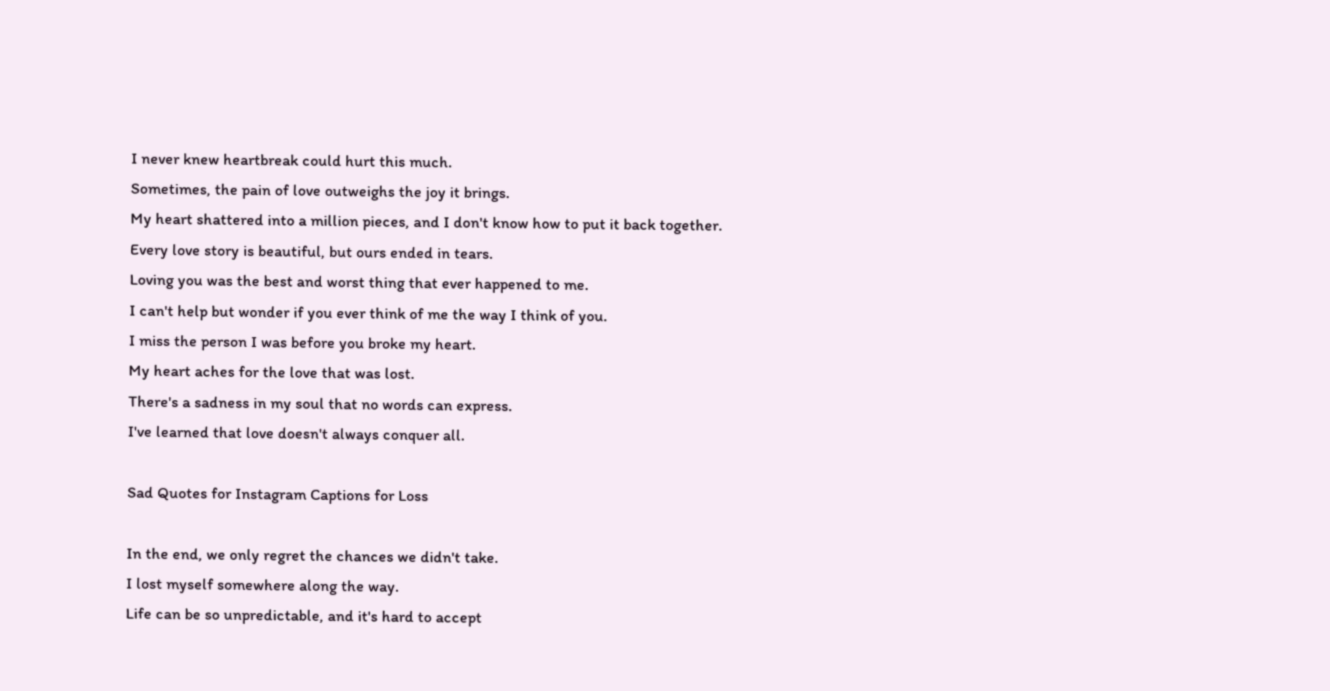I never knew heartbreak could hurt this much.
Sometimes, the pain of love outweighs the joy it brings.
My heart shattered into a million pieces, and I don't know how to put it back together.
Every love story is beautiful, but ours ended in tears.
Loving you was the best and worst thing that ever happened to me.
I can't help but wonder if you ever think of me the way I think of you.
I miss the person I was before you broke my heart.
My heart aches for the love that was lost.
There's a sadness in my soul that no words can express.
I've learned that love doesn't always conquer all.

Sad Quotes for Instagram Captions for Loss

In the end, we only regret the chances we didn't take.
I lost myself somewhere along the way.
Life can be so unpredictable, and it's hard to accept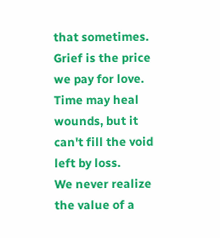that sometimes.
Grief is the price we pay for love.
Time may heal wounds, but it can't fill the void left by loss.
We never realize the value of a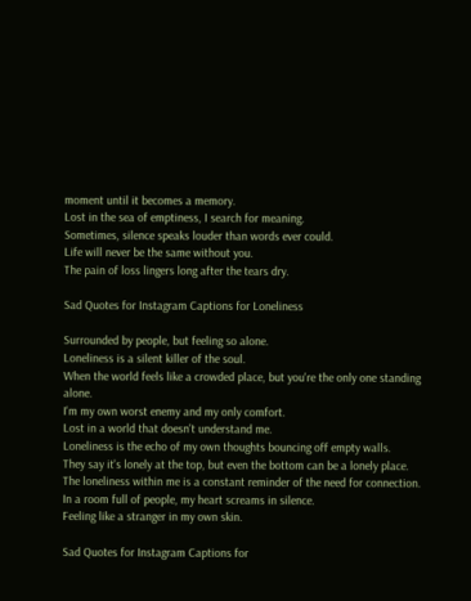moment until it becomes a memory.
Lost in the sea of emptiness, I search for meaning.
Sometimes, silence speaks louder than words ever could.
Life will never be the same without you.
The pain of loss lingers long after the tears dry.

Sad Quotes for Instagram Captions for Loneliness

Surrounded by people, but feeling so alone.
Loneliness is a silent killer of the soul.
When the world feels like a crowded place, but you're the only one standing alone.
I'm my own worst enemy and my only comfort.
Lost in a world that doesn't understand me.
Loneliness is the echo of my own thoughts bouncing off empty walls.
They say it's lonely at the top, but even the bottom can be a lonely place.
The loneliness within me is a constant reminder of the need for connection.
In a room full of people, my heart screams in silence.
Feeling like a stranger in my own skin.

Sad Quotes for Instagram Captions for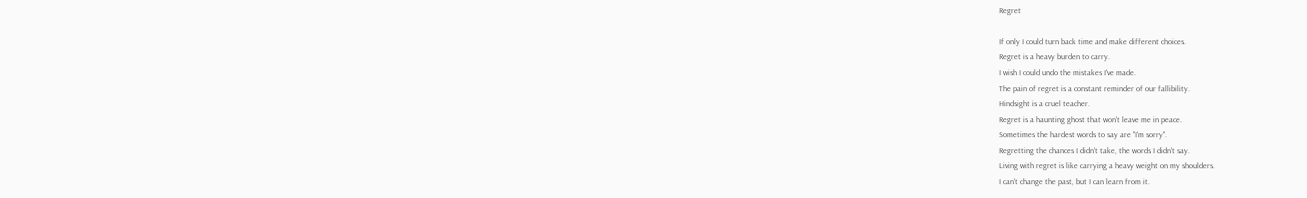Regret

If only I could turn back time and make different choices.
Regret is a heavy burden to carry.
I wish I could undo the mistakes I've made.
The pain of regret is a constant reminder of our fallibility.
Hindsight is a cruel teacher.
Regret is a haunting ghost that won't leave me in peace.
Sometimes the hardest words to say are "I'm sorry".
Regretting the chances I didn't take, the words I didn't say.
Living with regret is like carrying a heavy weight on my shoulders.
I can't change the past, but I can learn from it.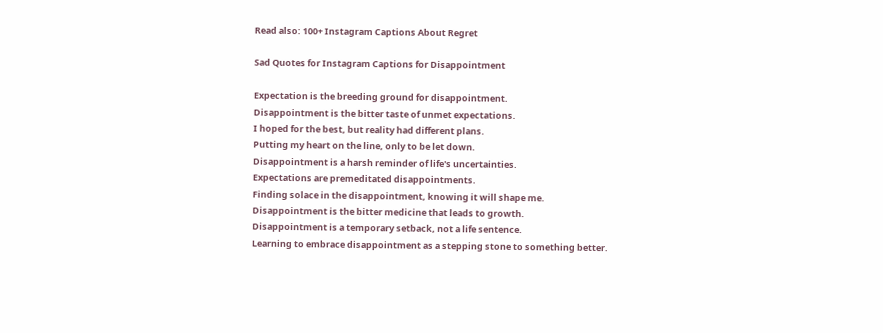Read also: 100+ Instagram Captions About Regret

Sad Quotes for Instagram Captions for Disappointment

Expectation is the breeding ground for disappointment.
Disappointment is the bitter taste of unmet expectations.
I hoped for the best, but reality had different plans.
Putting my heart on the line, only to be let down.
Disappointment is a harsh reminder of life's uncertainties.
Expectations are premeditated disappointments.
Finding solace in the disappointment, knowing it will shape me.
Disappointment is the bitter medicine that leads to growth.
Disappointment is a temporary setback, not a life sentence.
Learning to embrace disappointment as a stepping stone to something better.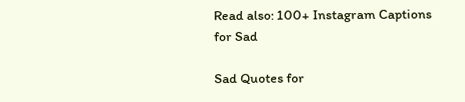Read also: 100+ Instagram Captions for Sad

Sad Quotes for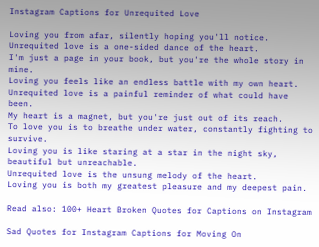Instagram Captions for Unrequited Love

Loving you from afar, silently hoping you'll notice.
Unrequited love is a one-sided dance of the heart.
I'm just a page in your book, but you're the whole story in mine.
Loving you feels like an endless battle with my own heart.
Unrequited love is a painful reminder of what could have been.
My heart is a magnet, but you're just out of its reach.
To love you is to breathe under water, constantly fighting to survive.
Loving you is like staring at a star in the night sky, beautiful but unreachable.
Unrequited love is the unsung melody of the heart.
Loving you is both my greatest pleasure and my deepest pain.

Read also: 100+ Heart Broken Quotes for Captions on Instagram

Sad Quotes for Instagram Captions for Moving On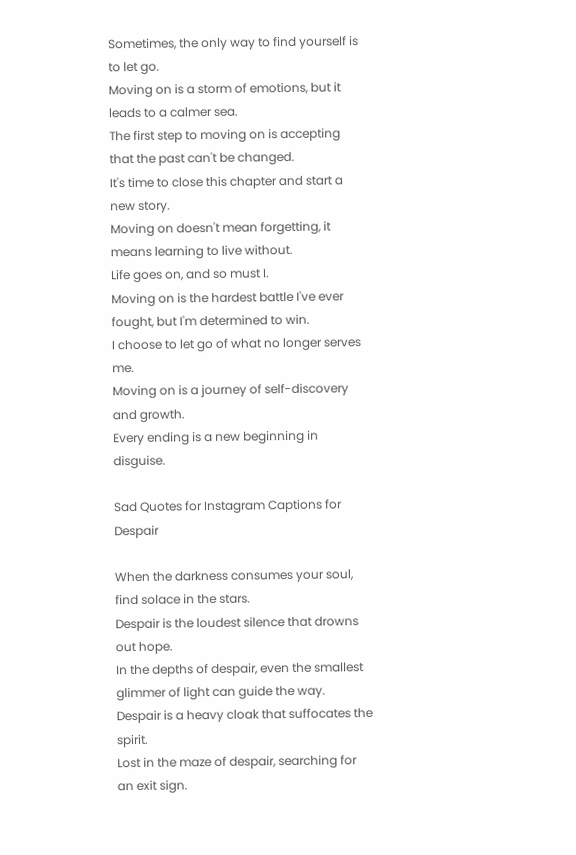Sometimes, the only way to find yourself is to let go.
Moving on is a storm of emotions, but it leads to a calmer sea.
The first step to moving on is accepting that the past can't be changed.
It's time to close this chapter and start a new story.
Moving on doesn't mean forgetting, it means learning to live without.
Life goes on, and so must I.
Moving on is the hardest battle I've ever fought, but I'm determined to win.
I choose to let go of what no longer serves me.
Moving on is a journey of self-discovery and growth.
Every ending is a new beginning in disguise.

Sad Quotes for Instagram Captions for Despair

When the darkness consumes your soul, find solace in the stars.
Despair is the loudest silence that drowns out hope.
In the depths of despair, even the smallest glimmer of light can guide the way.
Despair is a heavy cloak that suffocates the spirit.
Lost in the maze of despair, searching for an exit sign.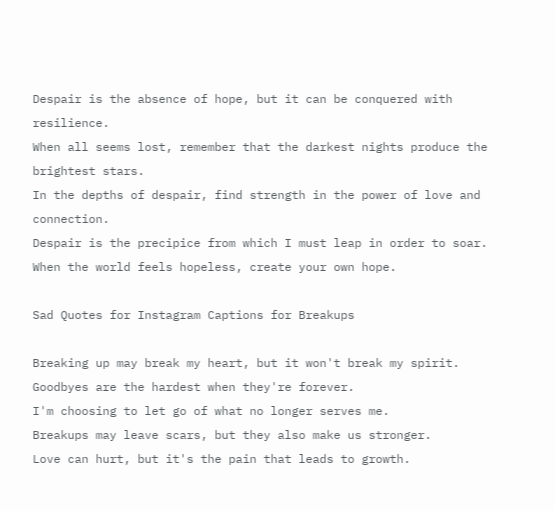Despair is the absence of hope, but it can be conquered with resilience.
When all seems lost, remember that the darkest nights produce the brightest stars.
In the depths of despair, find strength in the power of love and connection.
Despair is the precipice from which I must leap in order to soar.
When the world feels hopeless, create your own hope.

Sad Quotes for Instagram Captions for Breakups

Breaking up may break my heart, but it won't break my spirit.
Goodbyes are the hardest when they're forever.
I'm choosing to let go of what no longer serves me.
Breakups may leave scars, but they also make us stronger.
Love can hurt, but it's the pain that leads to growth.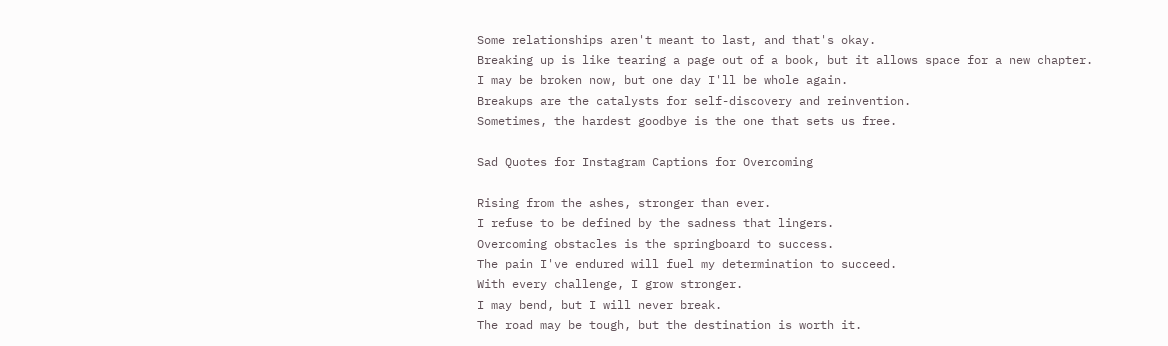Some relationships aren't meant to last, and that's okay.
Breaking up is like tearing a page out of a book, but it allows space for a new chapter.
I may be broken now, but one day I'll be whole again.
Breakups are the catalysts for self-discovery and reinvention.
Sometimes, the hardest goodbye is the one that sets us free.

Sad Quotes for Instagram Captions for Overcoming

Rising from the ashes, stronger than ever.
I refuse to be defined by the sadness that lingers.
Overcoming obstacles is the springboard to success.
The pain I've endured will fuel my determination to succeed.
With every challenge, I grow stronger.
I may bend, but I will never break.
The road may be tough, but the destination is worth it.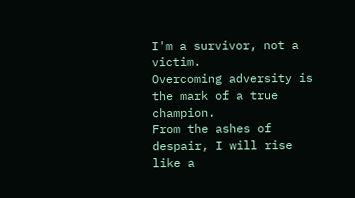I'm a survivor, not a victim.
Overcoming adversity is the mark of a true champion.
From the ashes of despair, I will rise like a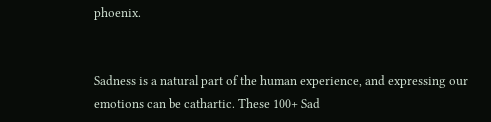phoenix.


Sadness is a natural part of the human experience, and expressing our emotions can be cathartic. These 100+ Sad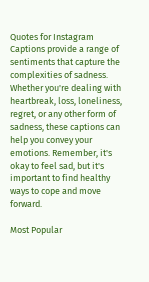Quotes for Instagram Captions provide a range of sentiments that capture the complexities of sadness. Whether you're dealing with heartbreak, loss, loneliness, regret, or any other form of sadness, these captions can help you convey your emotions. Remember, it's okay to feel sad, but it's important to find healthy ways to cope and move forward.

Most Popular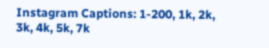Instagram Captions: 1-200, 1k, 2k, 3k, 4k, 5k, 7k